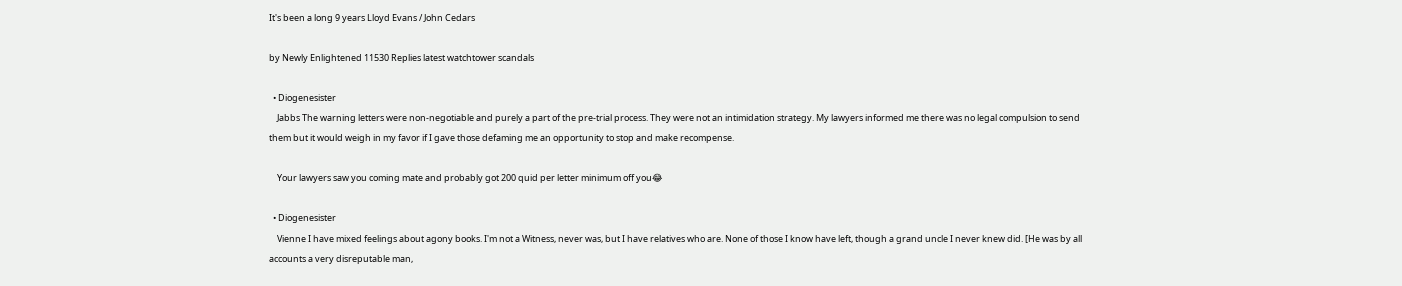It's been a long 9 years Lloyd Evans / John Cedars

by Newly Enlightened 11530 Replies latest watchtower scandals

  • Diogenesister
    Jabbs The warning letters were non-negotiable and purely a part of the pre-trial process. They were not an intimidation strategy. My lawyers informed me there was no legal compulsion to send them but it would weigh in my favor if I gave those defaming me an opportunity to stop and make recompense.

    Your lawyers saw you coming mate and probably got 200 quid per letter minimum off you😂

  • Diogenesister
    Vienne I have mixed feelings about agony books. I'm not a Witness, never was, but I have relatives who are. None of those I know have left, though a grand uncle I never knew did. [He was by all accounts a very disreputable man,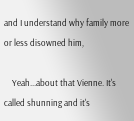and I understand why family more or less disowned him,

    Yeah...about that Vienne. It's called shunning and it's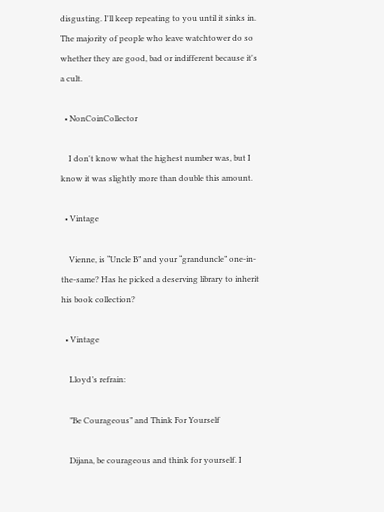disgusting. I'll keep repeating to you until it sinks in. The majority of people who leave watchtower do so whether they are good, bad or indifferent because it's a cult.

  • NonCoinCollector

    I don't know what the highest number was, but I know it was slightly more than double this amount.

  • Vintage

    Vienne, is “Uncle B” and your “granduncle” one-in-the-same? Has he picked a deserving library to inherit his book collection?

  • Vintage

    Lloyd’s refrain:

    ”Be Courageous” and Think For Yourself

    Dijana, be courageous and think for yourself. I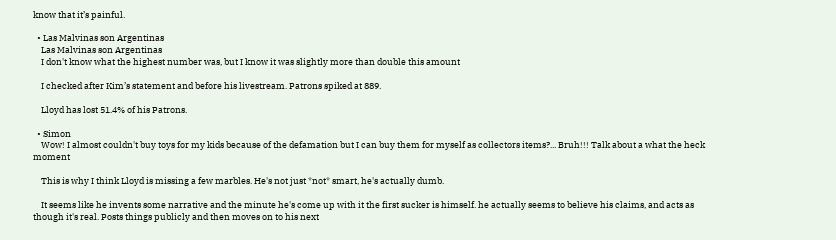know that it’s painful.

  • Las Malvinas son Argentinas
    Las Malvinas son Argentinas
    I don't know what the highest number was, but I know it was slightly more than double this amount

    I checked after Kim’s statement and before his livestream. Patrons spiked at 889.

    Lloyd has lost 51.4% of his Patrons.

  • Simon
    Wow! I almost couldn't buy toys for my kids because of the defamation but I can buy them for myself as collectors items?... Bruh!!! Talk about a what the heck moment

    This is why I think Lloyd is missing a few marbles. He's not just *not* smart, he's actually dumb.

    It seems like he invents some narrative and the minute he's come up with it the first sucker is himself. he actually seems to believe his claims, and acts as though it's real. Posts things publicly and then moves on to his next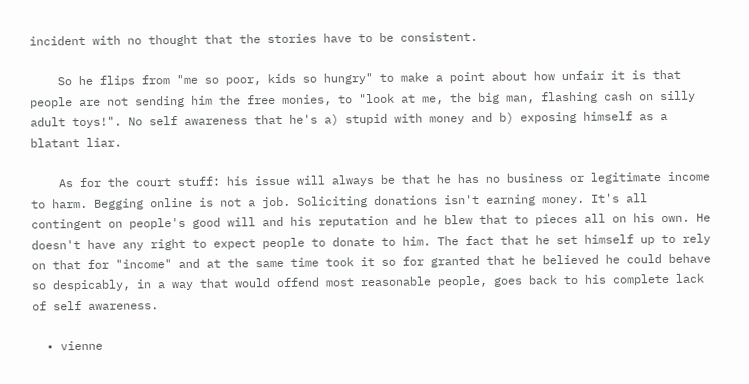incident with no thought that the stories have to be consistent.

    So he flips from "me so poor, kids so hungry" to make a point about how unfair it is that people are not sending him the free monies, to "look at me, the big man, flashing cash on silly adult toys!". No self awareness that he's a) stupid with money and b) exposing himself as a blatant liar.

    As for the court stuff: his issue will always be that he has no business or legitimate income to harm. Begging online is not a job. Soliciting donations isn't earning money. It's all contingent on people's good will and his reputation and he blew that to pieces all on his own. He doesn't have any right to expect people to donate to him. The fact that he set himself up to rely on that for "income" and at the same time took it so for granted that he believed he could behave so despicably, in a way that would offend most reasonable people, goes back to his complete lack of self awareness.

  • vienne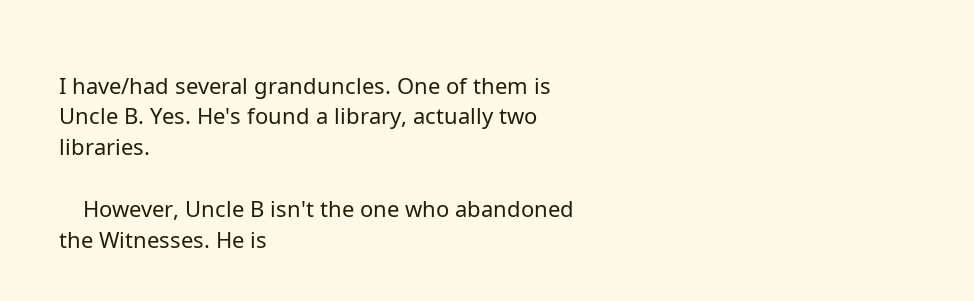I have/had several granduncles. One of them is Uncle B. Yes. He's found a library, actually two libraries.

    However, Uncle B isn't the one who abandoned the Witnesses. He is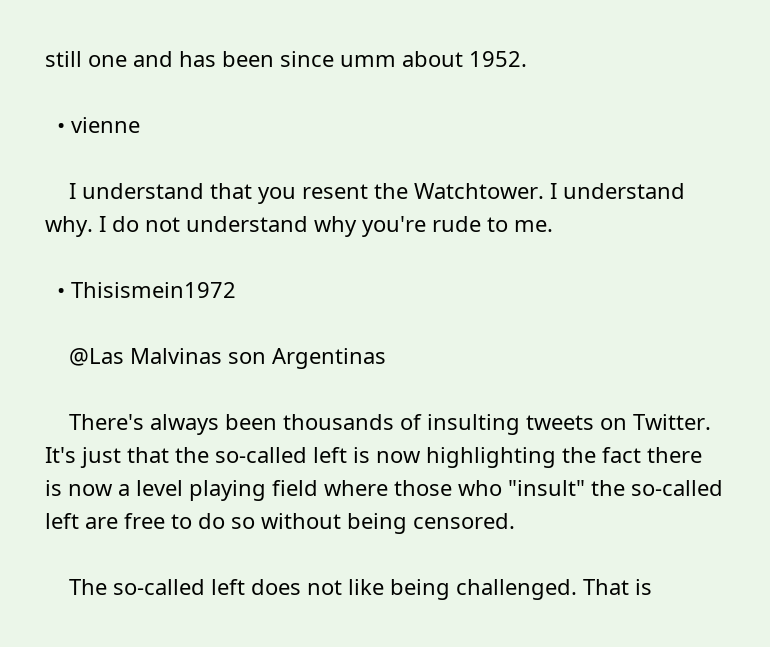still one and has been since umm about 1952.

  • vienne

    I understand that you resent the Watchtower. I understand why. I do not understand why you're rude to me.

  • Thisismein1972

    @Las Malvinas son Argentinas

    There's always been thousands of insulting tweets on Twitter. It's just that the so-called left is now highlighting the fact there is now a level playing field where those who "insult" the so-called left are free to do so without being censored.

    The so-called left does not like being challenged. That is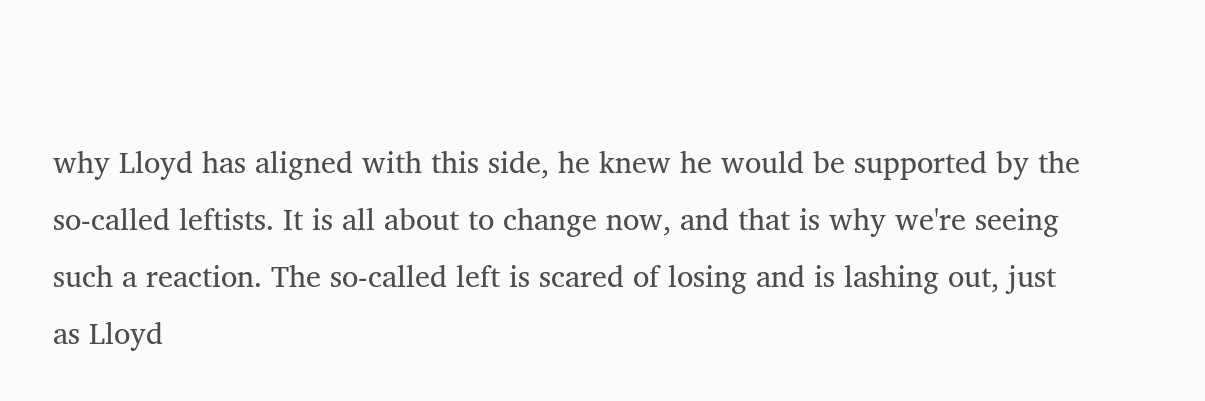why Lloyd has aligned with this side, he knew he would be supported by the so-called leftists. It is all about to change now, and that is why we're seeing such a reaction. The so-called left is scared of losing and is lashing out, just as Lloyd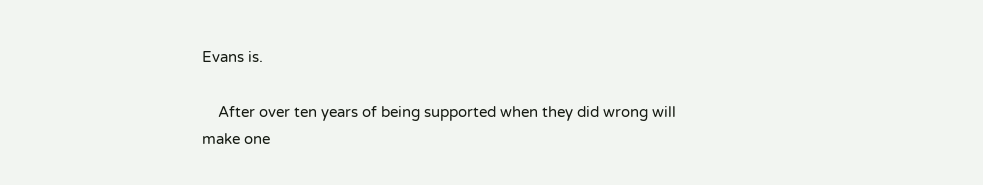Evans is.

    After over ten years of being supported when they did wrong will make one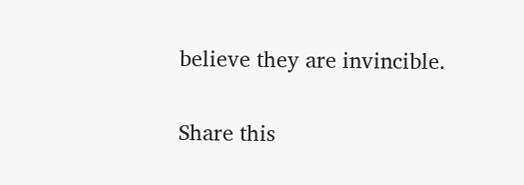believe they are invincible.

Share this